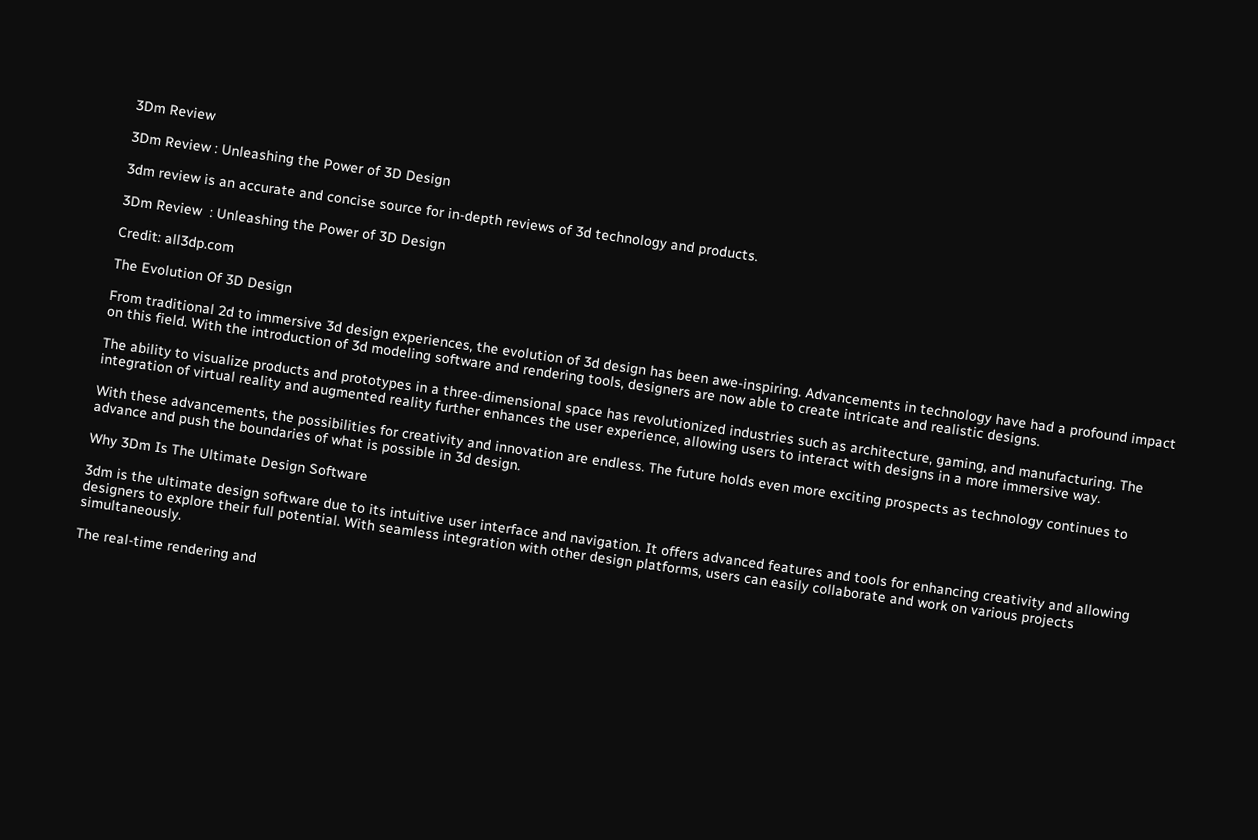3Dm Review

3Dm Review : Unleashing the Power of 3D Design

3dm review is an accurate and concise source for in-depth reviews of 3d technology and products.

3Dm Review  : Unleashing the Power of 3D Design

Credit: all3dp.com

The Evolution Of 3D Design

From traditional 2d to immersive 3d design experiences, the evolution of 3d design has been awe-inspiring. Advancements in technology have had a profound impact on this field. With the introduction of 3d modeling software and rendering tools, designers are now able to create intricate and realistic designs.

The ability to visualize products and prototypes in a three-dimensional space has revolutionized industries such as architecture, gaming, and manufacturing. The integration of virtual reality and augmented reality further enhances the user experience, allowing users to interact with designs in a more immersive way.

With these advancements, the possibilities for creativity and innovation are endless. The future holds even more exciting prospects as technology continues to advance and push the boundaries of what is possible in 3d design.

Why 3Dm Is The Ultimate Design Software

3dm is the ultimate design software due to its intuitive user interface and navigation. It offers advanced features and tools for enhancing creativity and allowing designers to explore their full potential. With seamless integration with other design platforms, users can easily collaborate and work on various projects simultaneously.

The real-time rendering and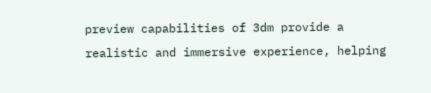preview capabilities of 3dm provide a realistic and immersive experience, helping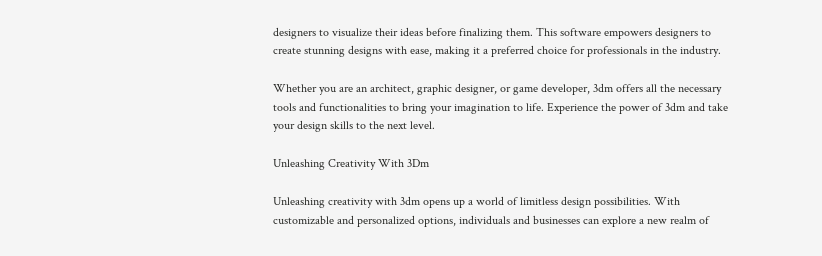designers to visualize their ideas before finalizing them. This software empowers designers to create stunning designs with ease, making it a preferred choice for professionals in the industry.

Whether you are an architect, graphic designer, or game developer, 3dm offers all the necessary tools and functionalities to bring your imagination to life. Experience the power of 3dm and take your design skills to the next level.

Unleashing Creativity With 3Dm

Unleashing creativity with 3dm opens up a world of limitless design possibilities. With customizable and personalized options, individuals and businesses can explore a new realm of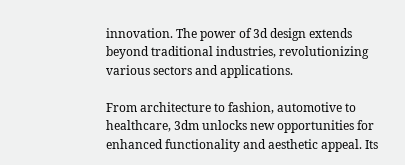innovation. The power of 3d design extends beyond traditional industries, revolutionizing various sectors and applications.

From architecture to fashion, automotive to healthcare, 3dm unlocks new opportunities for enhanced functionality and aesthetic appeal. Its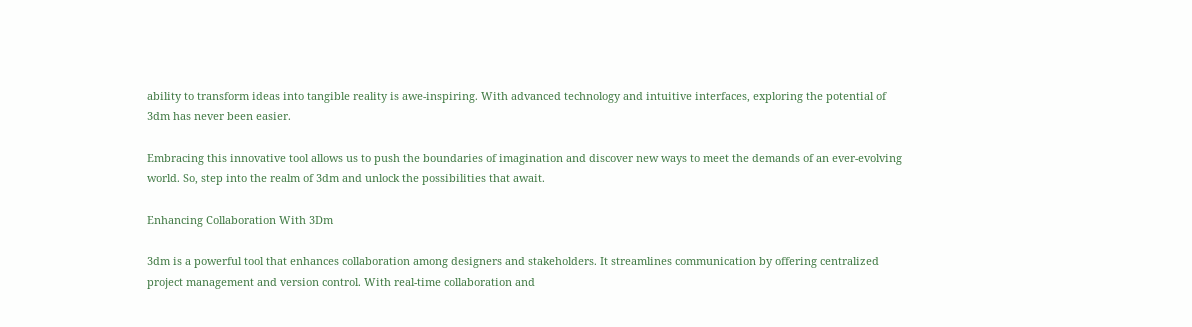ability to transform ideas into tangible reality is awe-inspiring. With advanced technology and intuitive interfaces, exploring the potential of 3dm has never been easier.

Embracing this innovative tool allows us to push the boundaries of imagination and discover new ways to meet the demands of an ever-evolving world. So, step into the realm of 3dm and unlock the possibilities that await.

Enhancing Collaboration With 3Dm

3dm is a powerful tool that enhances collaboration among designers and stakeholders. It streamlines communication by offering centralized project management and version control. With real-time collaboration and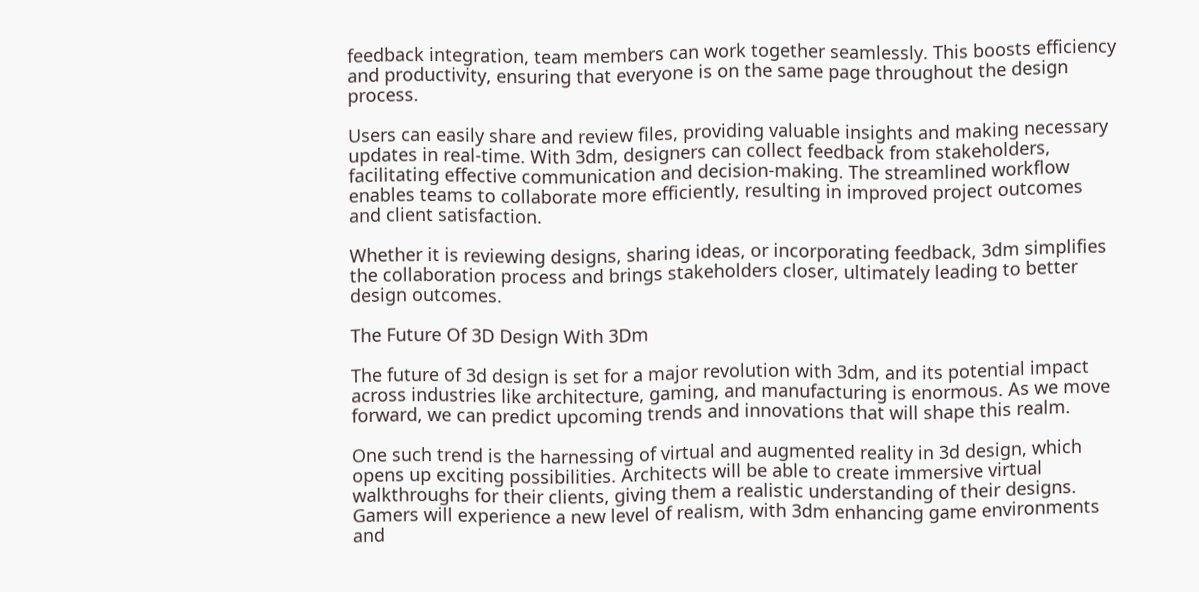feedback integration, team members can work together seamlessly. This boosts efficiency and productivity, ensuring that everyone is on the same page throughout the design process.

Users can easily share and review files, providing valuable insights and making necessary updates in real-time. With 3dm, designers can collect feedback from stakeholders, facilitating effective communication and decision-making. The streamlined workflow enables teams to collaborate more efficiently, resulting in improved project outcomes and client satisfaction.

Whether it is reviewing designs, sharing ideas, or incorporating feedback, 3dm simplifies the collaboration process and brings stakeholders closer, ultimately leading to better design outcomes.

The Future Of 3D Design With 3Dm

The future of 3d design is set for a major revolution with 3dm, and its potential impact across industries like architecture, gaming, and manufacturing is enormous. As we move forward, we can predict upcoming trends and innovations that will shape this realm.

One such trend is the harnessing of virtual and augmented reality in 3d design, which opens up exciting possibilities. Architects will be able to create immersive virtual walkthroughs for their clients, giving them a realistic understanding of their designs. Gamers will experience a new level of realism, with 3dm enhancing game environments and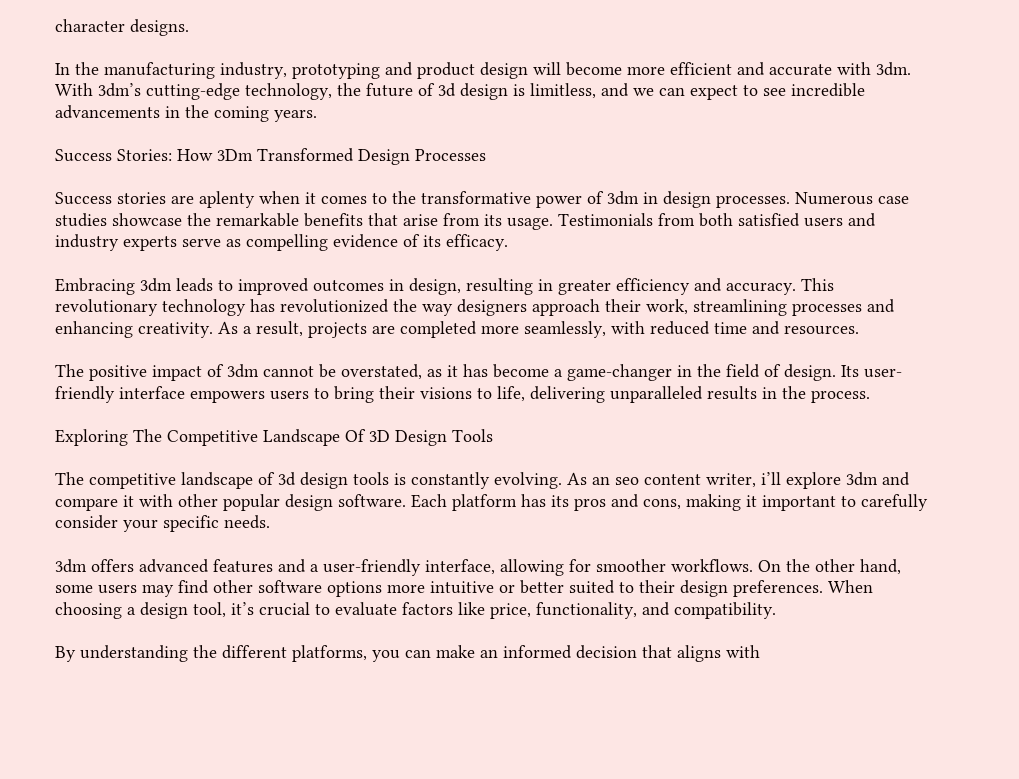character designs.

In the manufacturing industry, prototyping and product design will become more efficient and accurate with 3dm. With 3dm’s cutting-edge technology, the future of 3d design is limitless, and we can expect to see incredible advancements in the coming years.

Success Stories: How 3Dm Transformed Design Processes

Success stories are aplenty when it comes to the transformative power of 3dm in design processes. Numerous case studies showcase the remarkable benefits that arise from its usage. Testimonials from both satisfied users and industry experts serve as compelling evidence of its efficacy.

Embracing 3dm leads to improved outcomes in design, resulting in greater efficiency and accuracy. This revolutionary technology has revolutionized the way designers approach their work, streamlining processes and enhancing creativity. As a result, projects are completed more seamlessly, with reduced time and resources.

The positive impact of 3dm cannot be overstated, as it has become a game-changer in the field of design. Its user-friendly interface empowers users to bring their visions to life, delivering unparalleled results in the process.

Exploring The Competitive Landscape Of 3D Design Tools

The competitive landscape of 3d design tools is constantly evolving. As an seo content writer, i’ll explore 3dm and compare it with other popular design software. Each platform has its pros and cons, making it important to carefully consider your specific needs.

3dm offers advanced features and a user-friendly interface, allowing for smoother workflows. On the other hand, some users may find other software options more intuitive or better suited to their design preferences. When choosing a design tool, it’s crucial to evaluate factors like price, functionality, and compatibility.

By understanding the different platforms, you can make an informed decision that aligns with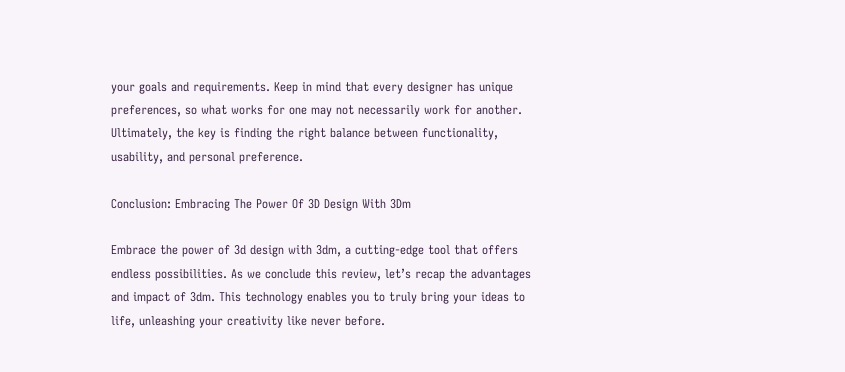your goals and requirements. Keep in mind that every designer has unique preferences, so what works for one may not necessarily work for another. Ultimately, the key is finding the right balance between functionality, usability, and personal preference.

Conclusion: Embracing The Power Of 3D Design With 3Dm

Embrace the power of 3d design with 3dm, a cutting-edge tool that offers endless possibilities. As we conclude this review, let’s recap the advantages and impact of 3dm. This technology enables you to truly bring your ideas to life, unleashing your creativity like never before.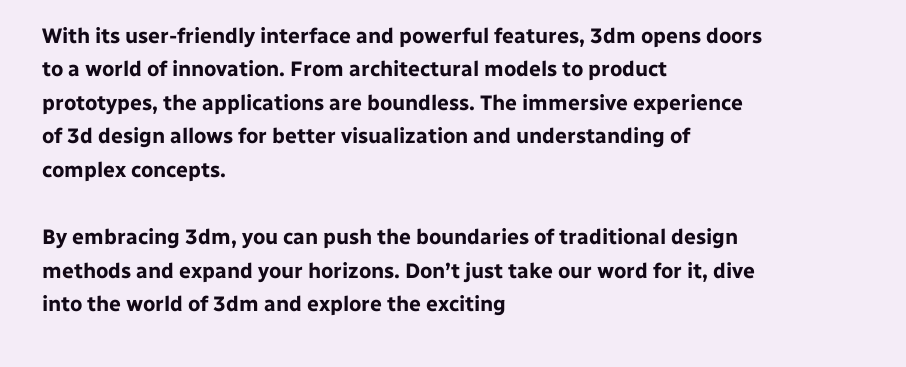With its user-friendly interface and powerful features, 3dm opens doors to a world of innovation. From architectural models to product prototypes, the applications are boundless. The immersive experience of 3d design allows for better visualization and understanding of complex concepts.

By embracing 3dm, you can push the boundaries of traditional design methods and expand your horizons. Don’t just take our word for it, dive into the world of 3dm and explore the exciting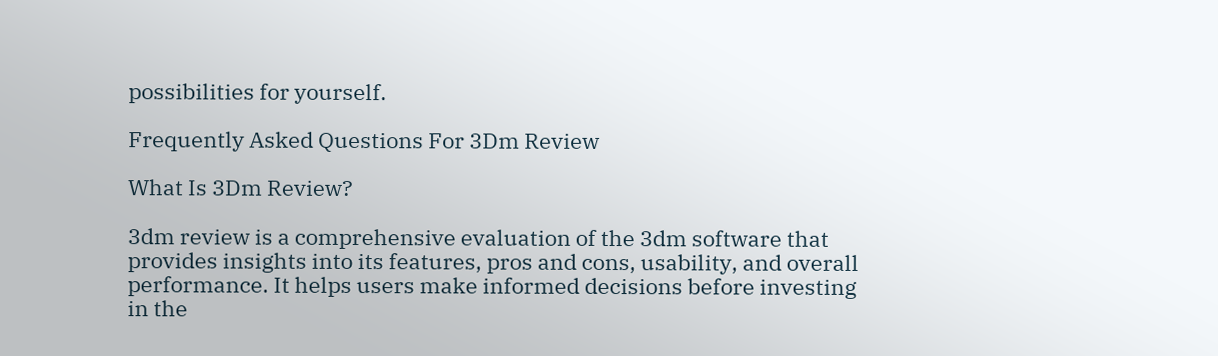possibilities for yourself.

Frequently Asked Questions For 3Dm Review

What Is 3Dm Review?

3dm review is a comprehensive evaluation of the 3dm software that provides insights into its features, pros and cons, usability, and overall performance. It helps users make informed decisions before investing in the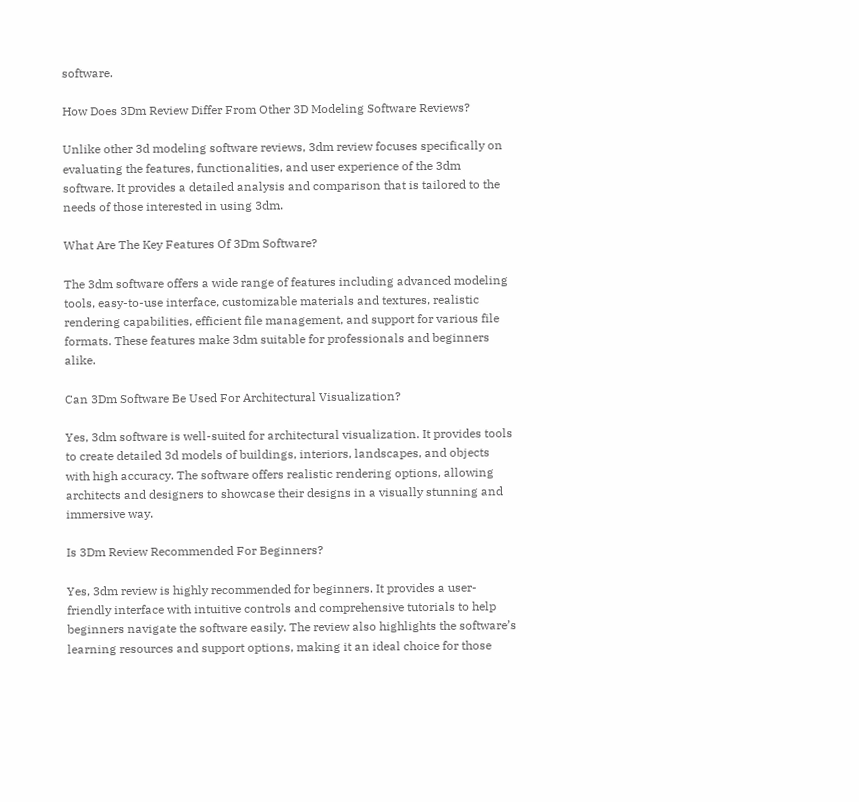software.

How Does 3Dm Review Differ From Other 3D Modeling Software Reviews?

Unlike other 3d modeling software reviews, 3dm review focuses specifically on evaluating the features, functionalities, and user experience of the 3dm software. It provides a detailed analysis and comparison that is tailored to the needs of those interested in using 3dm.

What Are The Key Features Of 3Dm Software?

The 3dm software offers a wide range of features including advanced modeling tools, easy-to-use interface, customizable materials and textures, realistic rendering capabilities, efficient file management, and support for various file formats. These features make 3dm suitable for professionals and beginners alike.

Can 3Dm Software Be Used For Architectural Visualization?

Yes, 3dm software is well-suited for architectural visualization. It provides tools to create detailed 3d models of buildings, interiors, landscapes, and objects with high accuracy. The software offers realistic rendering options, allowing architects and designers to showcase their designs in a visually stunning and immersive way.

Is 3Dm Review Recommended For Beginners?

Yes, 3dm review is highly recommended for beginners. It provides a user-friendly interface with intuitive controls and comprehensive tutorials to help beginners navigate the software easily. The review also highlights the software’s learning resources and support options, making it an ideal choice for those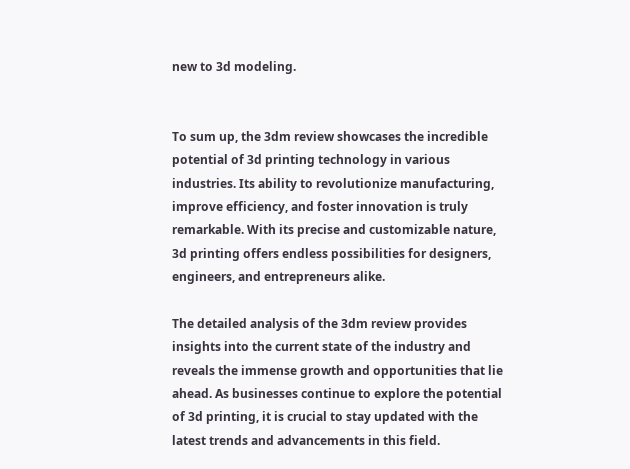new to 3d modeling.


To sum up, the 3dm review showcases the incredible potential of 3d printing technology in various industries. Its ability to revolutionize manufacturing, improve efficiency, and foster innovation is truly remarkable. With its precise and customizable nature, 3d printing offers endless possibilities for designers, engineers, and entrepreneurs alike.

The detailed analysis of the 3dm review provides insights into the current state of the industry and reveals the immense growth and opportunities that lie ahead. As businesses continue to explore the potential of 3d printing, it is crucial to stay updated with the latest trends and advancements in this field.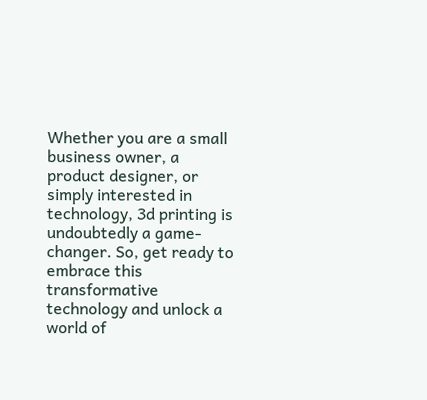Whether you are a small business owner, a product designer, or simply interested in technology, 3d printing is undoubtedly a game-changer. So, get ready to embrace this transformative technology and unlock a world of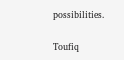possibilities.

Toufiq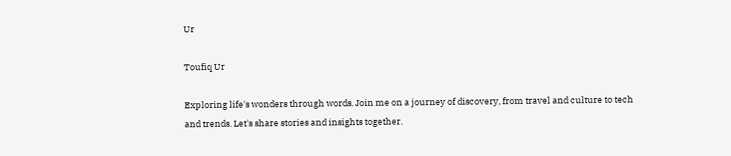Ur

Toufiq Ur

Exploring life's wonders through words. Join me on a journey of discovery, from travel and culture to tech and trends. Let's share stories and insights together.